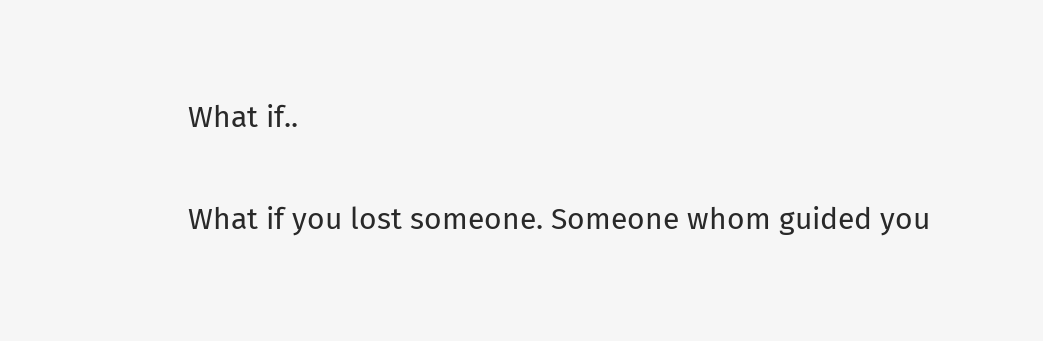What if..

What if you lost someone. Someone whom guided you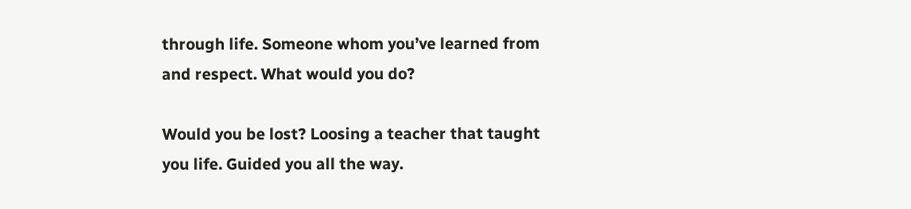through life. Someone whom you’ve learned from and respect. What would you do?

Would you be lost? Loosing a teacher that taught you life. Guided you all the way.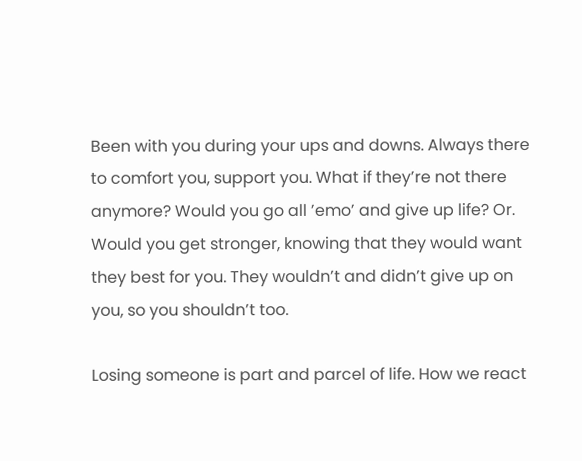Been with you during your ups and downs. Always there to comfort you, support you. What if they’re not there anymore? Would you go all ’emo’ and give up life? Or.
Would you get stronger, knowing that they would want they best for you. They wouldn’t and didn’t give up on you, so you shouldn’t too.

Losing someone is part and parcel of life. How we react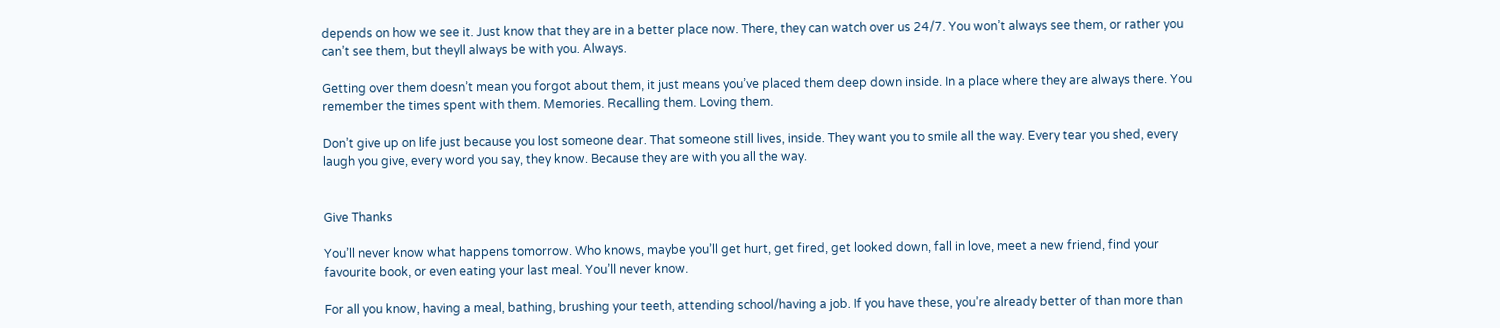depends on how we see it. Just know that they are in a better place now. There, they can watch over us 24/7. You won’t always see them, or rather you can’t see them, but theyll always be with you. Always.

Getting over them doesn’t mean you forgot about them, it just means you’ve placed them deep down inside. In a place where they are always there. You remember the times spent with them. Memories. Recalling them. Loving them.

Don’t give up on life just because you lost someone dear. That someone still lives, inside. They want you to smile all the way. Every tear you shed, every laugh you give, every word you say, they know. Because they are with you all the way.


Give Thanks

You’ll never know what happens tomorrow. Who knows, maybe you’ll get hurt, get fired, get looked down, fall in love, meet a new friend, find your favourite book, or even eating your last meal. You’ll never know.

For all you know, having a meal, bathing, brushing your teeth, attending school/having a job. If you have these, you’re already better of than more than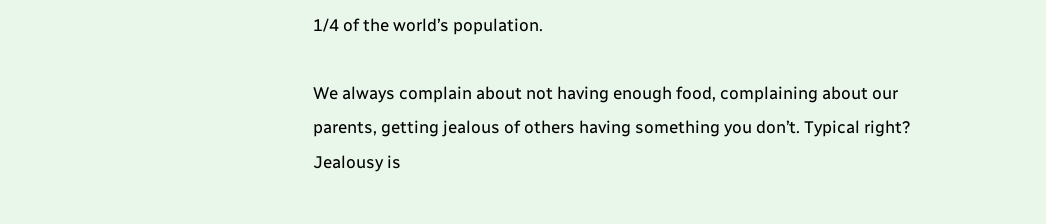1/4 of the world’s population.

We always complain about not having enough food, complaining about our parents, getting jealous of others having something you don’t. Typical right? Jealousy is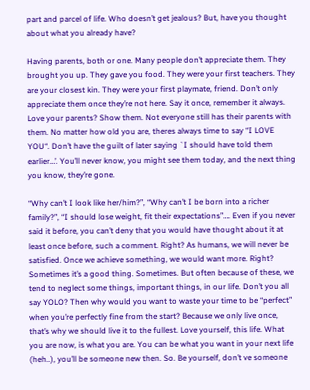part and parcel of life. Who doesn’t get jealous? But, have you thought about what you already have?

Having parents, both or one. Many people don’t appreciate them. They brought you up. They gave you food. They were your first teachers. They are your closest kin. They were your first playmate, friend. Don’t only appreciate them once they’re not here. Say it once, remember it always. Love your parents? Show them. Not everyone still has their parents with them. No matter how old you are, theres always time to say “I LOVE YOU“. Don’t have the guilt of later saying `I should have told them earlier…’. You’ll never know, you might see them today, and the next thing you know, they’re gone.

“Why can’t I look like her/him?”, “Why can’t I be born into a richer family?”, “I should lose weight, fit their expectations”…. Even if you never said it before, you can’t deny that you would have thought about it at least once before, such a comment. Right? As humans, we will never be satisfied. Once we achieve something, we would want more. Right? Sometimes it’s a good thing. Sometimes. But often because of these, we tend to neglect some things, important things, in our life. Don’t you all say YOLO? Then why would you want to waste your time to be “perfect” when you’re perfectly fine from the start? Because we only live once, that’s why we should live it to the fullest. Love yourself, this life. What you are now, is what you are. You can be what you want in your next life (heh..), you’ll be someone new then. So. Be yourself, don’t ve someone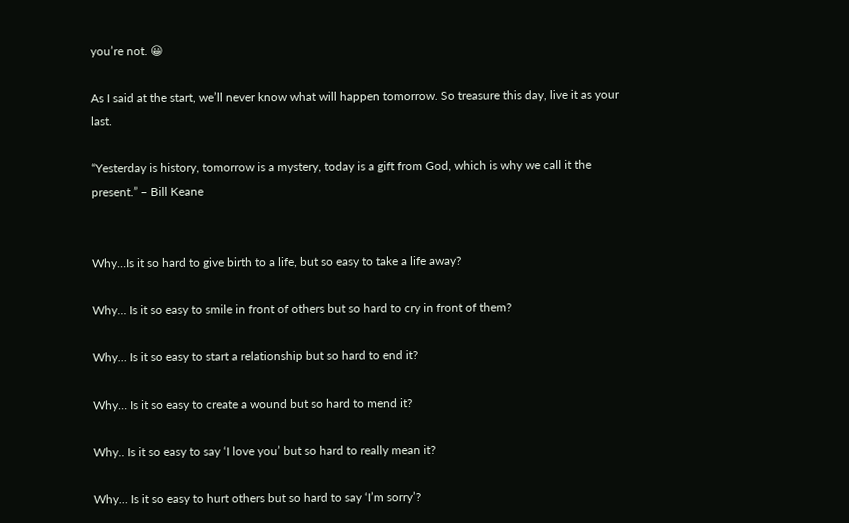you’re not. 😀

As I said at the start, we’ll never know what will happen tomorrow. So treasure this day, live it as your last.

“Yesterday is history, tomorrow is a mystery, today is a gift from God, which is why we call it the present.” – Bill Keane


Why…Is it so hard to give birth to a life, but so easy to take a life away?

Why… Is it so easy to smile in front of others but so hard to cry in front of them?

Why… Is it so easy to start a relationship but so hard to end it?

Why… Is it so easy to create a wound but so hard to mend it?

Why.. Is it so easy to say ‘I love you’ but so hard to really mean it?

Why… Is it so easy to hurt others but so hard to say ‘I’m sorry’?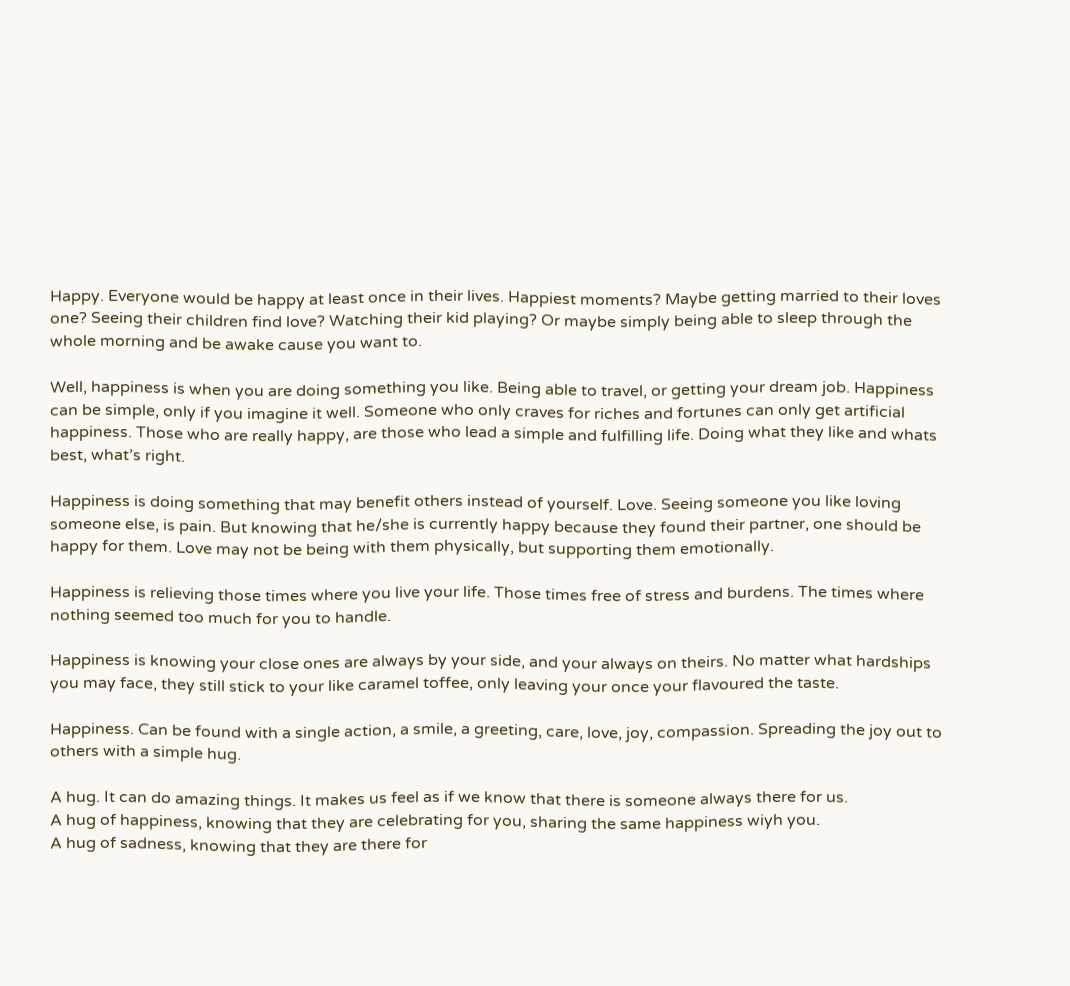Happy. Everyone would be happy at least once in their lives. Happiest moments? Maybe getting married to their loves one? Seeing their children find love? Watching their kid playing? Or maybe simply being able to sleep through the whole morning and be awake cause you want to.

Well, happiness is when you are doing something you like. Being able to travel, or getting your dream job. Happiness can be simple, only if you imagine it well. Someone who only craves for riches and fortunes can only get artificial happiness. Those who are really happy, are those who lead a simple and fulfilling life. Doing what they like and whats best, what’s right.

Happiness is doing something that may benefit others instead of yourself. Love. Seeing someone you like loving someone else, is pain. But knowing that he/she is currently happy because they found their partner, one should be happy for them. Love may not be being with them physically, but supporting them emotionally.

Happiness is relieving those times where you live your life. Those times free of stress and burdens. The times where nothing seemed too much for you to handle.

Happiness is knowing your close ones are always by your side, and your always on theirs. No matter what hardships you may face, they still stick to your like caramel toffee, only leaving your once your flavoured the taste.

Happiness. Can be found with a single action, a smile, a greeting, care, love, joy, compassion. Spreading the joy out to others with a simple hug.

A hug. It can do amazing things. It makes us feel as if we know that there is someone always there for us.
A hug of happiness, knowing that they are celebrating for you, sharing the same happiness wiyh you.
A hug of sadness, knowing that they are there for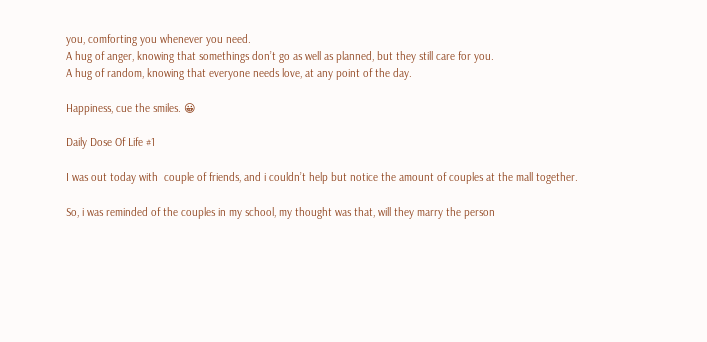you, comforting you whenever you need.
A hug of anger, knowing that somethings don’t go as well as planned, but they still care for you.
A hug of random, knowing that everyone needs love, at any point of the day.

Happiness, cue the smiles. 😀

Daily Dose Of Life #1

I was out today with  couple of friends, and i couldn’t help but notice the amount of couples at the mall together.

So, i was reminded of the couples in my school, my thought was that, will they marry the person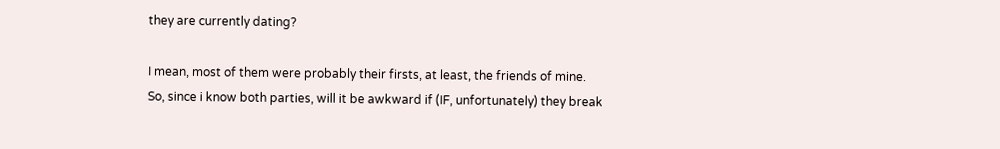they are currently dating?

I mean, most of them were probably their firsts, at least, the friends of mine. So, since i know both parties, will it be awkward if (IF, unfortunately) they break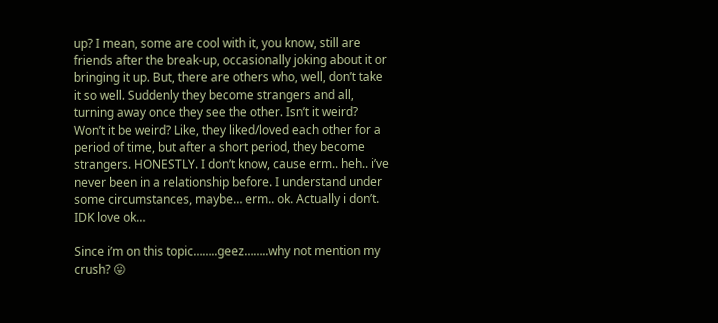up? I mean, some are cool with it, you know, still are friends after the break-up, occasionally joking about it or bringing it up. But, there are others who, well, don’t take it so well. Suddenly they become strangers and all, turning away once they see the other. Isn’t it weird? Won’t it be weird? Like, they liked/loved each other for a period of time, but after a short period, they become strangers. HONESTLY. I don’t know, cause erm.. heh.. i’ve never been in a relationship before. I understand under some circumstances, maybe… erm.. ok. Actually i don’t. IDK love ok…

Since i’m on this topic……..geez……..why not mention my crush? 😛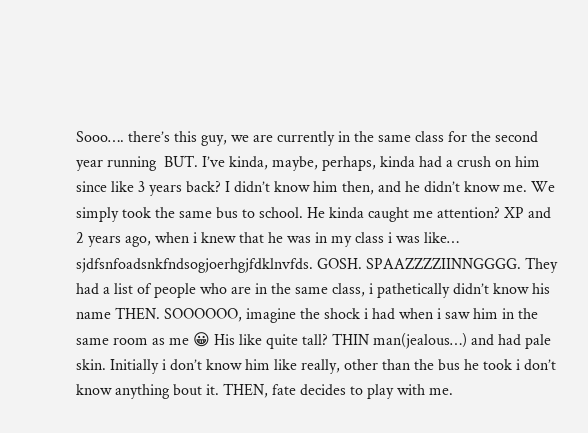Sooo…. there’s this guy, we are currently in the same class for the second year running  BUT. I’ve kinda, maybe, perhaps, kinda had a crush on him since like 3 years back? I didn’t know him then, and he didn’t know me. We simply took the same bus to school. He kinda caught me attention? XP and 2 years ago, when i knew that he was in my class i was like… sjdfsnfoadsnkfndsogjoerhgjfdklnvfds. GOSH. SPAAZZZZIINNGGGG. They had a list of people who are in the same class, i pathetically didn’t know his name THEN. SOOOOOO, imagine the shock i had when i saw him in the same room as me 😀 His like quite tall? THIN man(jealous…) and had pale skin. Initially i don’t know him like really, other than the bus he took i don’t know anything bout it. THEN, fate decides to play with me.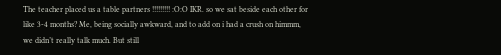The teacher placed us a table partners !!!!!!!!! :O:O IKR. so we sat beside each other for like 3-4 months? Me, being socially awkward, and to add on i had a crush on himmm, we didn’t really talk much. But still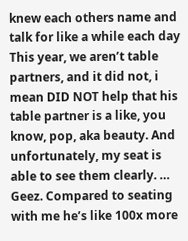knew each others name and talk for like a while each day  This year, we aren’t table partners, and it did not, i mean DID NOT help that his table partner is a like, you know, pop, aka beauty. And unfortunately, my seat is able to see them clearly. … Geez. Compared to seating with me he’s like 100x more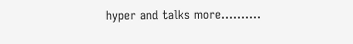hyper and talks more……….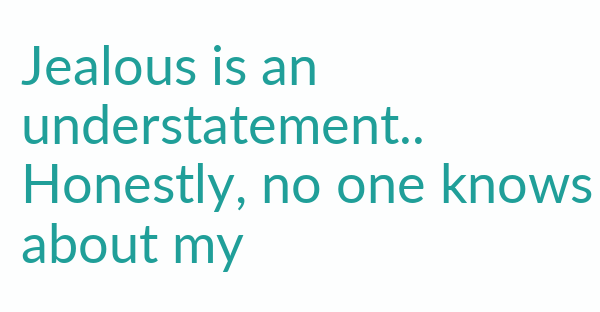Jealous is an understatement.. Honestly, no one knows about my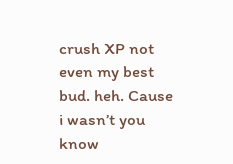crush XP not even my best bud. heh. Cause i wasn’t you know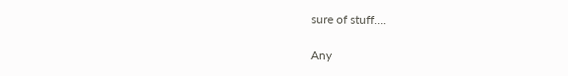sure of stuff….

Any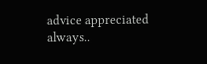advice appreciated always..